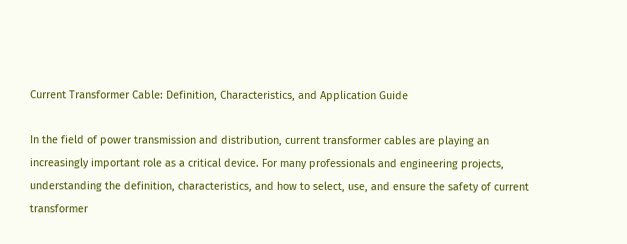Current Transformer Cable: Definition, Characteristics, and Application Guide

In the field of power transmission and distribution, current transformer cables are playing an increasingly important role as a critical device. For many professionals and engineering projects, understanding the definition, characteristics, and how to select, use, and ensure the safety of current transformer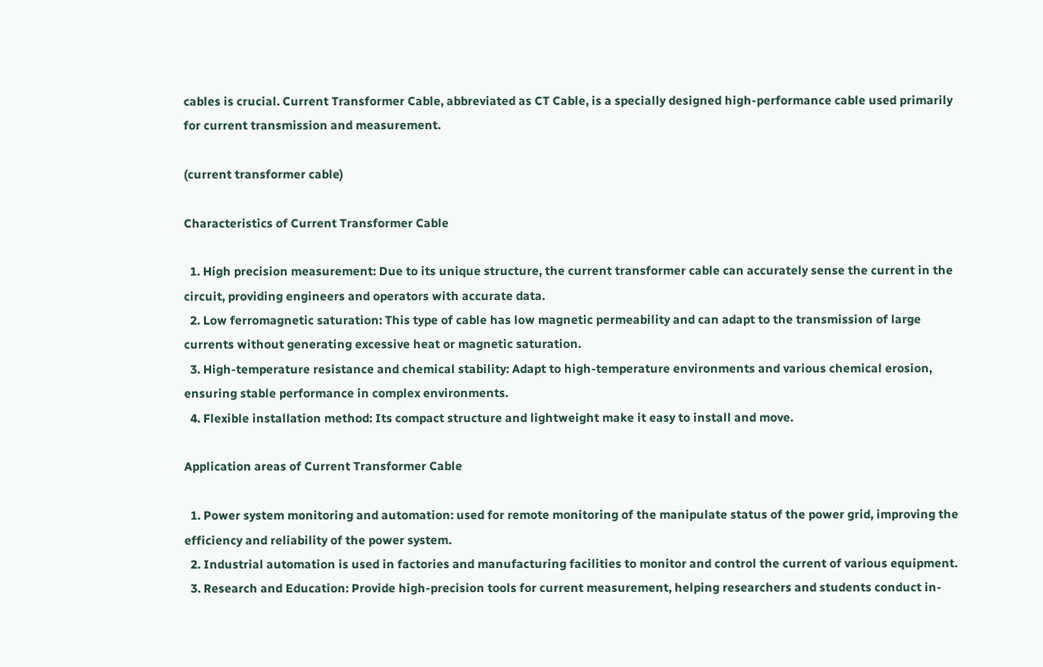cables is crucial. Current Transformer Cable, abbreviated as CT Cable, is a specially designed high-performance cable used primarily for current transmission and measurement.

(current transformer cable)

Characteristics of Current Transformer Cable

  1. High precision measurement: Due to its unique structure, the current transformer cable can accurately sense the current in the circuit, providing engineers and operators with accurate data.
  2. Low ferromagnetic saturation: This type of cable has low magnetic permeability and can adapt to the transmission of large currents without generating excessive heat or magnetic saturation.
  3. High-temperature resistance and chemical stability: Adapt to high-temperature environments and various chemical erosion, ensuring stable performance in complex environments.
  4. Flexible installation method: Its compact structure and lightweight make it easy to install and move.

Application areas of Current Transformer Cable

  1. Power system monitoring and automation: used for remote monitoring of the manipulate status of the power grid, improving the efficiency and reliability of the power system.
  2. Industrial automation is used in factories and manufacturing facilities to monitor and control the current of various equipment.
  3. Research and Education: Provide high-precision tools for current measurement, helping researchers and students conduct in-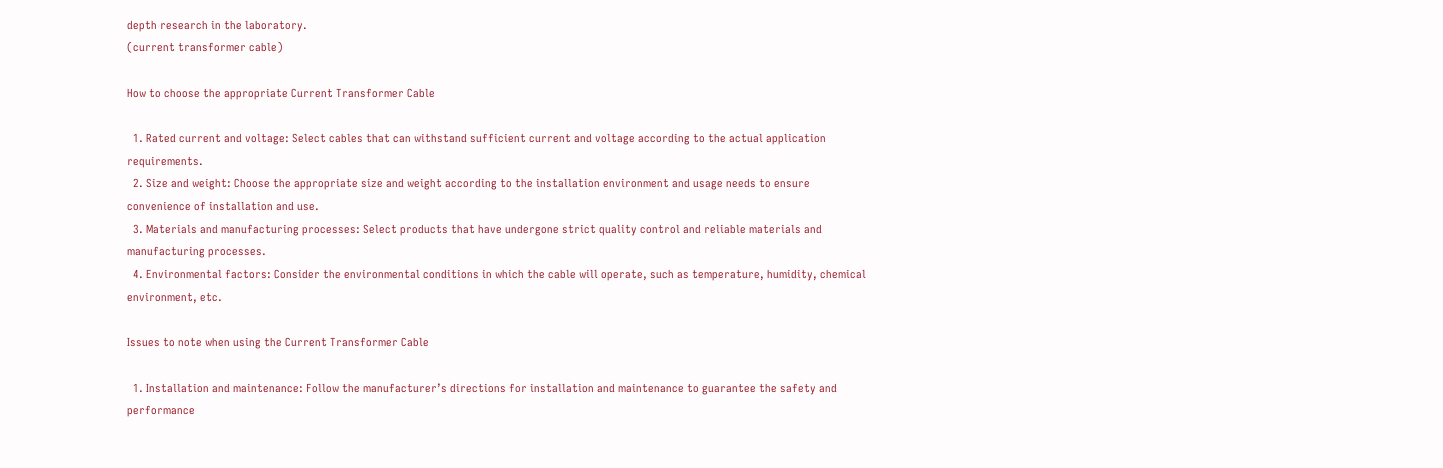depth research in the laboratory.
(current transformer cable)

How to choose the appropriate Current Transformer Cable

  1. Rated current and voltage: Select cables that can withstand sufficient current and voltage according to the actual application requirements.
  2. Size and weight: Choose the appropriate size and weight according to the installation environment and usage needs to ensure convenience of installation and use.
  3. Materials and manufacturing processes: Select products that have undergone strict quality control and reliable materials and manufacturing processes.
  4. Environmental factors: Consider the environmental conditions in which the cable will operate, such as temperature, humidity, chemical environment, etc.

Issues to note when using the Current Transformer Cable

  1. Installation and maintenance: Follow the manufacturer’s directions for installation and maintenance to guarantee the safety and performance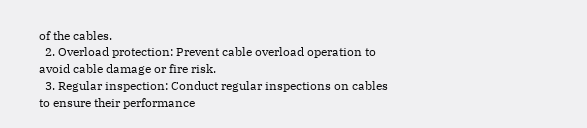of the cables.
  2. Overload protection: Prevent cable overload operation to avoid cable damage or fire risk.
  3. Regular inspection: Conduct regular inspections on cables to ensure their performance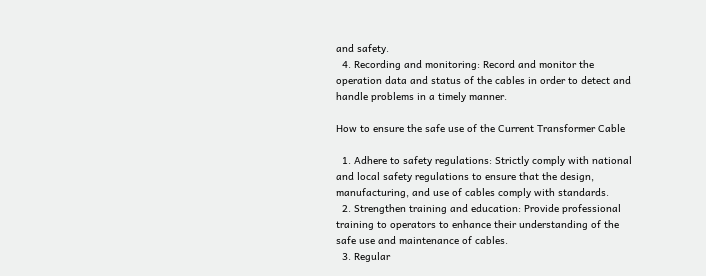and safety.
  4. Recording and monitoring: Record and monitor the operation data and status of the cables in order to detect and handle problems in a timely manner.

How to ensure the safe use of the Current Transformer Cable

  1. Adhere to safety regulations: Strictly comply with national and local safety regulations to ensure that the design, manufacturing, and use of cables comply with standards.
  2. Strengthen training and education: Provide professional training to operators to enhance their understanding of the safe use and maintenance of cables.
  3. Regular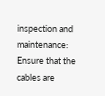inspection and maintenance: Ensure that the cables are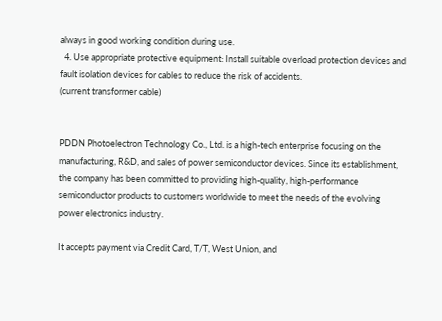always in good working condition during use.
  4. Use appropriate protective equipment: Install suitable overload protection devices and fault isolation devices for cables to reduce the risk of accidents.
(current transformer cable)


PDDN Photoelectron Technology Co., Ltd. is a high-tech enterprise focusing on the manufacturing, R&D, and sales of power semiconductor devices. Since its establishment, the company has been committed to providing high-quality, high-performance semiconductor products to customers worldwide to meet the needs of the evolving power electronics industry.

It accepts payment via Credit Card, T/T, West Union, and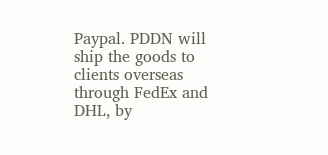Paypal. PDDN will ship the goods to clients overseas through FedEx and DHL, by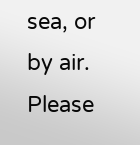sea, or by air. Please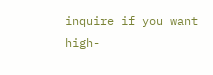inquire if you want high-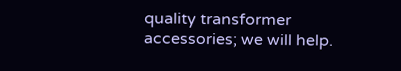quality transformer accessories; we will help.